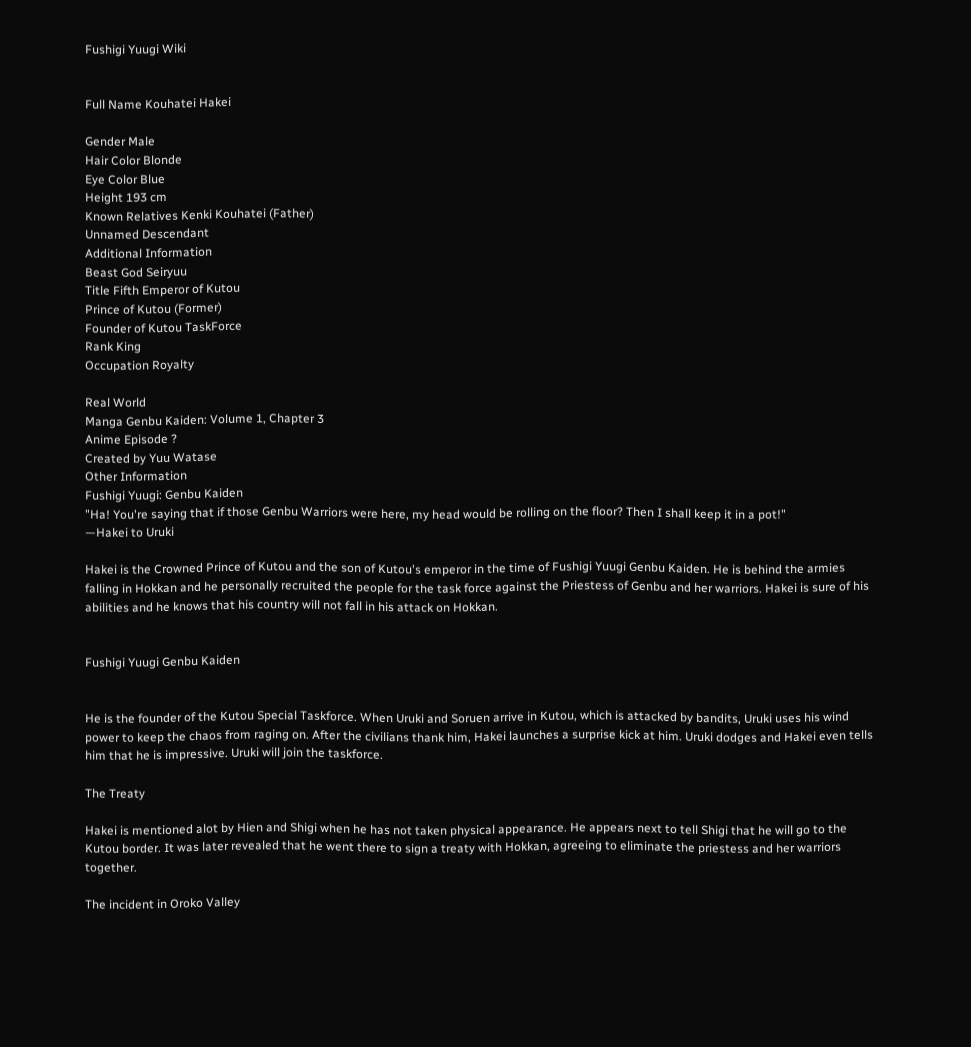Fushigi Yuugi Wiki


Full Name Kouhatei Hakei

Gender Male
Hair Color Blonde
Eye Color Blue
Height 193 cm
Known Relatives Kenki Kouhatei (Father)
Unnamed Descendant
Additional Information
Beast God Seiryuu
Title Fifth Emperor of Kutou
Prince of Kutou (Former)
Founder of Kutou TaskForce
Rank King
Occupation Royalty

Real World
Manga Genbu Kaiden: Volume 1, Chapter 3
Anime Episode ?
Created by Yuu Watase
Other Information
Fushigi Yuugi: Genbu Kaiden
"Ha! You're saying that if those Genbu Warriors were here, my head would be rolling on the floor? Then I shall keep it in a pot!"
—Hakei to Uruki

Hakei is the Crowned Prince of Kutou and the son of Kutou's emperor in the time of Fushigi Yuugi Genbu Kaiden. He is behind the armies falling in Hokkan and he personally recruited the people for the task force against the Priestess of Genbu and her warriors. Hakei is sure of his abilities and he knows that his country will not fall in his attack on Hokkan.


Fushigi Yuugi Genbu Kaiden


He is the founder of the Kutou Special Taskforce. When Uruki and Soruen arrive in Kutou, which is attacked by bandits, Uruki uses his wind power to keep the chaos from raging on. After the civilians thank him, Hakei launches a surprise kick at him. Uruki dodges and Hakei even tells him that he is impressive. Uruki will join the taskforce.

The Treaty

Hakei is mentioned alot by Hien and Shigi when he has not taken physical appearance. He appears next to tell Shigi that he will go to the Kutou border. It was later revealed that he went there to sign a treaty with Hokkan, agreeing to eliminate the priestess and her warriors together.

The incident in Oroko Valley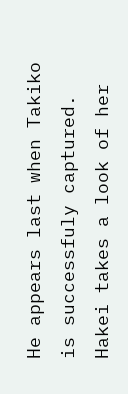He appears last when Takiko is successfuly captured. Hakei takes a look of her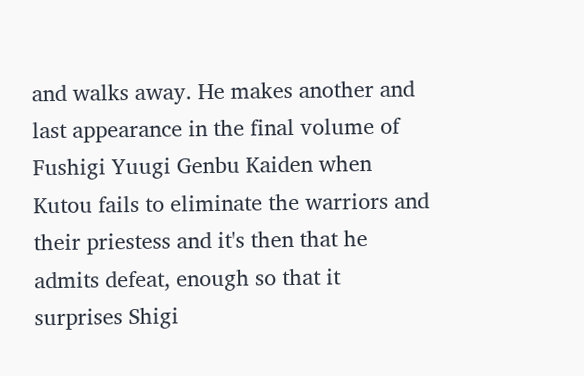and walks away. He makes another and last appearance in the final volume of Fushigi Yuugi Genbu Kaiden when Kutou fails to eliminate the warriors and their priestess and it's then that he admits defeat, enough so that it surprises Shigi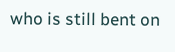who is still bent on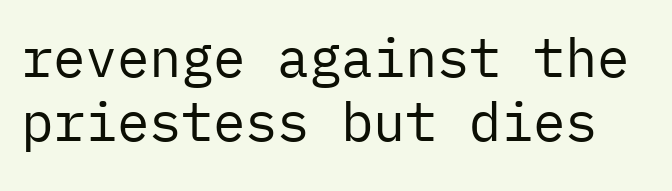revenge against the priestess but dies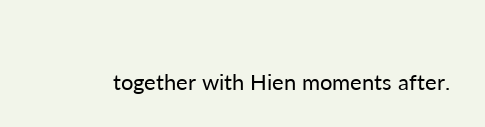together with Hien moments after.